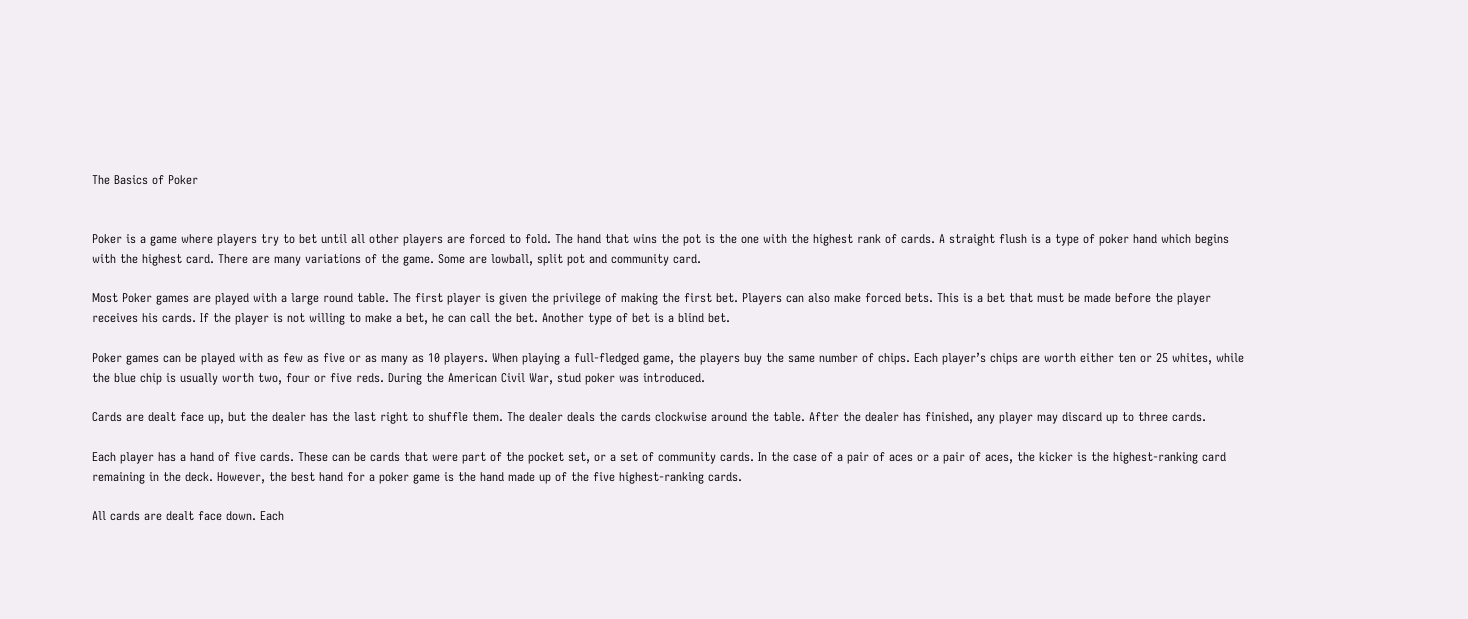The Basics of Poker


Poker is a game where players try to bet until all other players are forced to fold. The hand that wins the pot is the one with the highest rank of cards. A straight flush is a type of poker hand which begins with the highest card. There are many variations of the game. Some are lowball, split pot and community card.

Most Poker games are played with a large round table. The first player is given the privilege of making the first bet. Players can also make forced bets. This is a bet that must be made before the player receives his cards. If the player is not willing to make a bet, he can call the bet. Another type of bet is a blind bet.

Poker games can be played with as few as five or as many as 10 players. When playing a full-fledged game, the players buy the same number of chips. Each player’s chips are worth either ten or 25 whites, while the blue chip is usually worth two, four or five reds. During the American Civil War, stud poker was introduced.

Cards are dealt face up, but the dealer has the last right to shuffle them. The dealer deals the cards clockwise around the table. After the dealer has finished, any player may discard up to three cards.

Each player has a hand of five cards. These can be cards that were part of the pocket set, or a set of community cards. In the case of a pair of aces or a pair of aces, the kicker is the highest-ranking card remaining in the deck. However, the best hand for a poker game is the hand made up of the five highest-ranking cards.

All cards are dealt face down. Each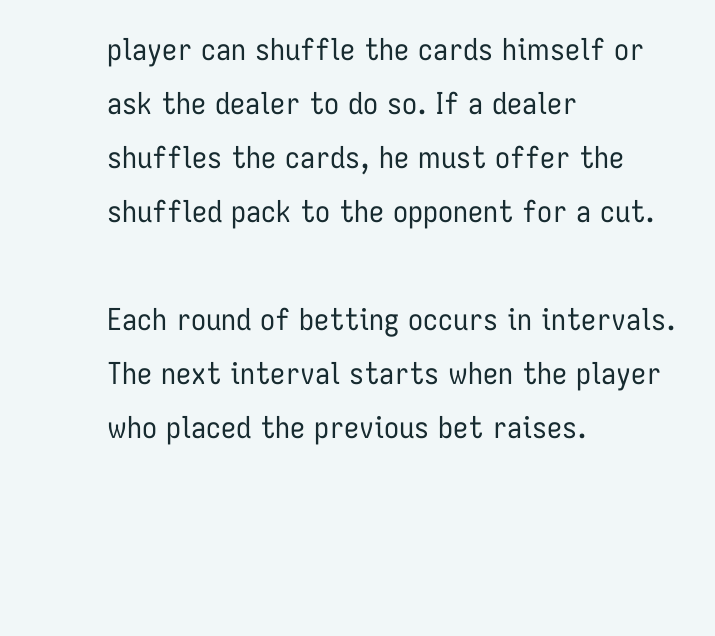player can shuffle the cards himself or ask the dealer to do so. If a dealer shuffles the cards, he must offer the shuffled pack to the opponent for a cut.

Each round of betting occurs in intervals. The next interval starts when the player who placed the previous bet raises.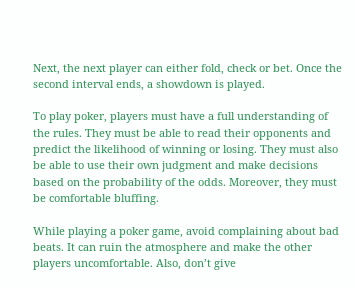Next, the next player can either fold, check or bet. Once the second interval ends, a showdown is played.

To play poker, players must have a full understanding of the rules. They must be able to read their opponents and predict the likelihood of winning or losing. They must also be able to use their own judgment and make decisions based on the probability of the odds. Moreover, they must be comfortable bluffing.

While playing a poker game, avoid complaining about bad beats. It can ruin the atmosphere and make the other players uncomfortable. Also, don’t give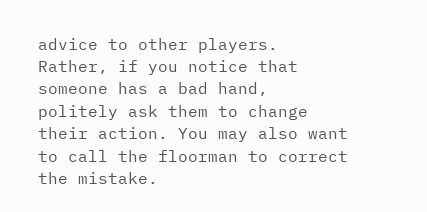advice to other players. Rather, if you notice that someone has a bad hand, politely ask them to change their action. You may also want to call the floorman to correct the mistake.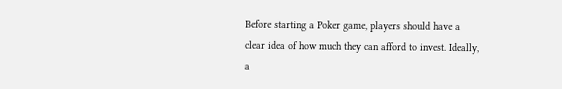Before starting a Poker game, players should have a clear idea of how much they can afford to invest. Ideally, a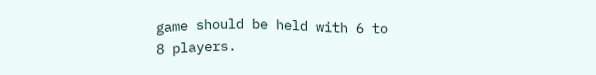game should be held with 6 to 8 players.